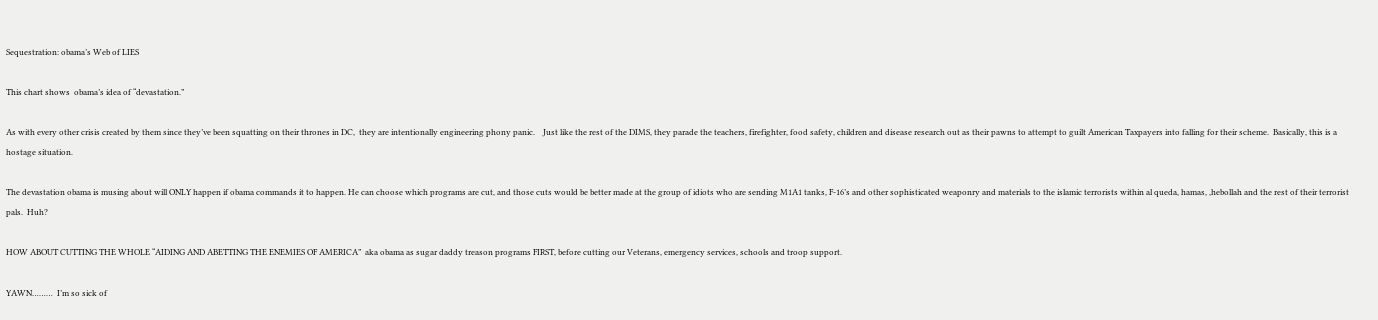Sequestration: obama’s Web of LIES

This chart shows  obama’s idea of “devastation.”

As with every other crisis created by them since they’ve been squatting on their thrones in DC,  they are intentionally engineering phony panic.    Just like the rest of the DIMS, they parade the teachers, firefighter, food safety, children and disease research out as their pawns to attempt to guilt American Taxpayers into falling for their scheme.  Basically, this is a hostage situation.

The devastation obama is musing about will ONLY happen if obama commands it to happen. He can choose which programs are cut, and those cuts would be better made at the group of idiots who are sending M1A1 tanks, F-16’s and other sophisticated weaponry and materials to the islamic terrorists within al queda, hamas, ,hebollah and the rest of their terrorist pals.  Huh?

HOW ABOUT CUTTING THE WHOLE “AIDING AND ABETTING THE ENEMIES OF AMERICA”  aka obama as sugar daddy treason programs FIRST, before cutting our Veterans, emergency services, schools and troop support.

YAWN………  I’m so sick of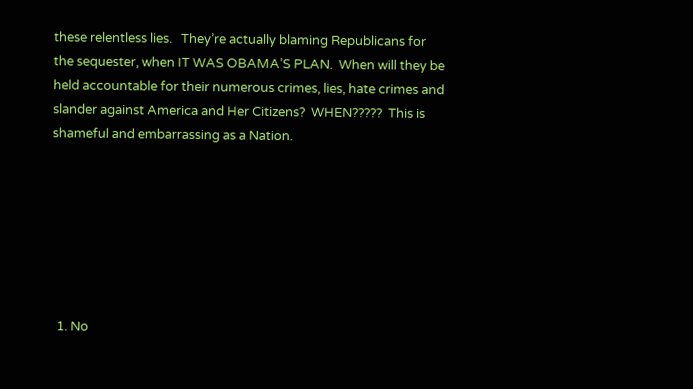these relentless lies.   They’re actually blaming Republicans for the sequester, when IT WAS OBAMA’S PLAN.  When will they be held accountable for their numerous crimes, lies, hate crimes and slander against America and Her Citizens?  WHEN?????  This is shameful and embarrassing as a Nation.







  1. No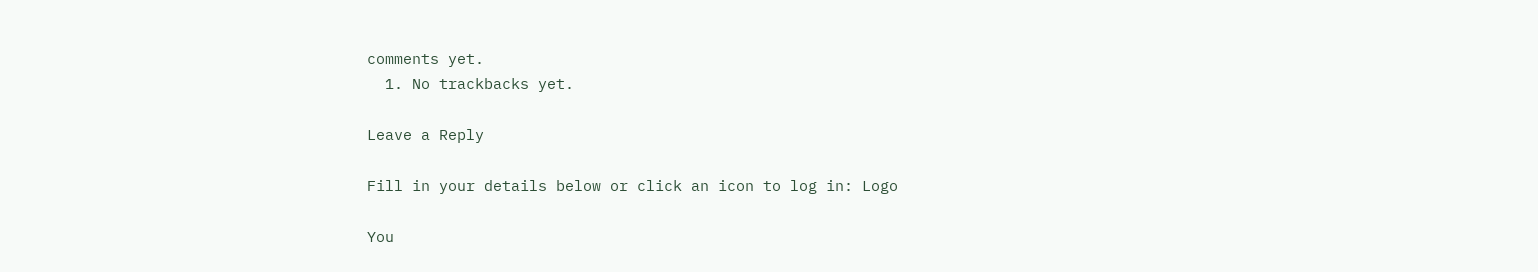comments yet.
  1. No trackbacks yet.

Leave a Reply

Fill in your details below or click an icon to log in: Logo

You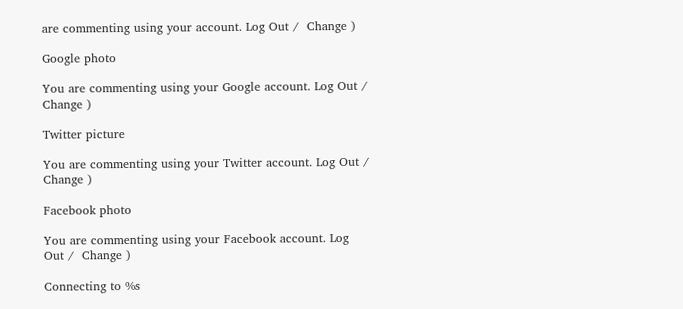are commenting using your account. Log Out /  Change )

Google photo

You are commenting using your Google account. Log Out /  Change )

Twitter picture

You are commenting using your Twitter account. Log Out /  Change )

Facebook photo

You are commenting using your Facebook account. Log Out /  Change )

Connecting to %s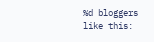%d bloggers like this: